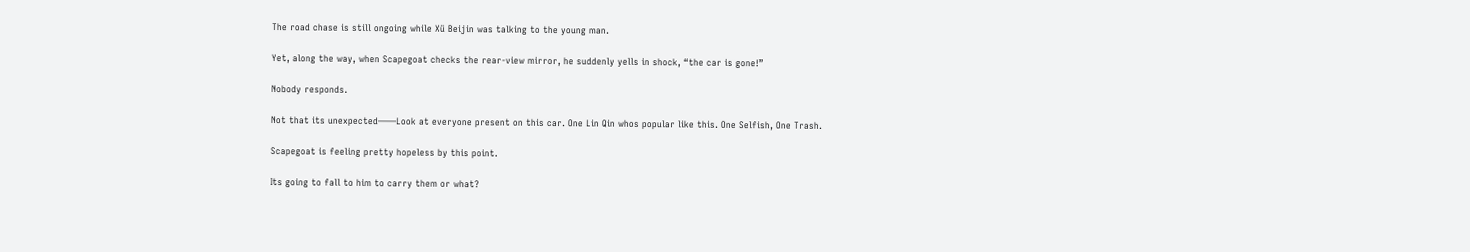The road chase is still ongoing while Xü Beijin was talking to the young man.

Yet, along the way, when Scapegoat checks the rear-view mirror, he suddenly yells in shock, “the car is gone!”

Nobody responds.

Not that its unexpected——Look at everyone present on this car. One Lin Qin whos popular like this. One Selfish, One Trash.

Scapegoat is feeling pretty hopeless by this point.

Its going to fall to him to carry them or what?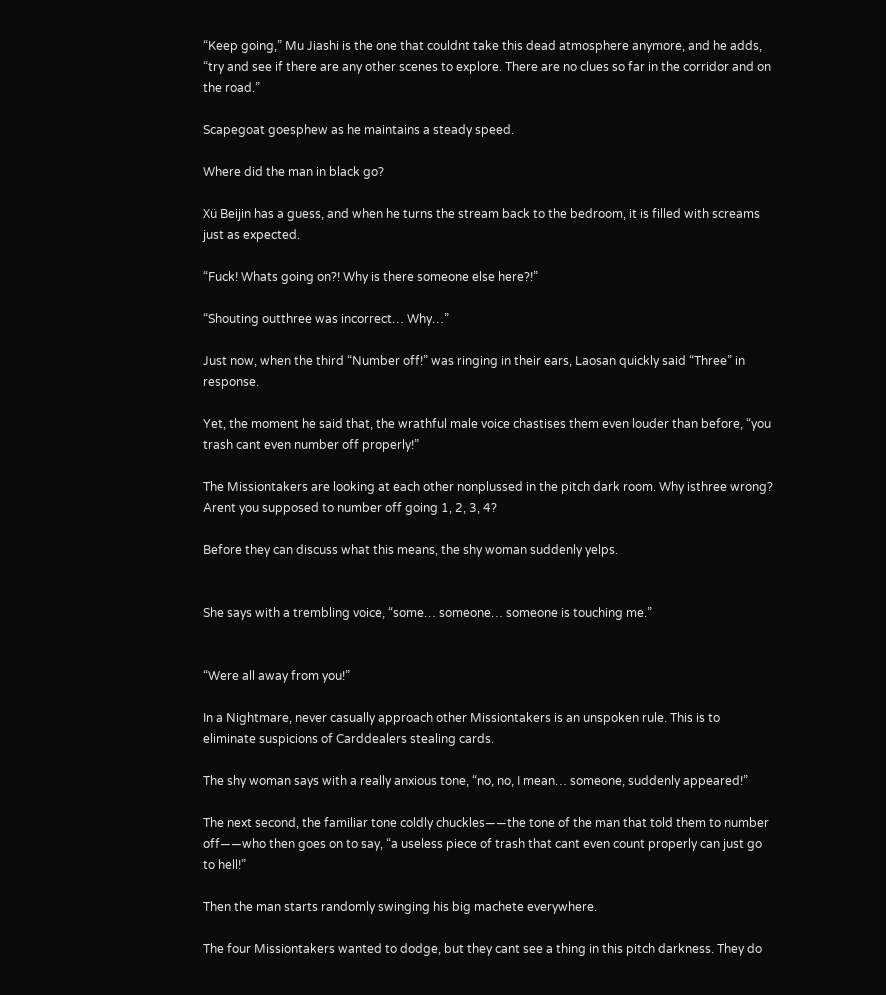“Keep going,” Mu Jiashi is the one that couldnt take this dead atmosphere anymore, and he adds, “try and see if there are any other scenes to explore. There are no clues so far in the corridor and on the road.”

Scapegoat goesphew as he maintains a steady speed.

Where did the man in black go?

Xü Beijin has a guess, and when he turns the stream back to the bedroom, it is filled with screams just as expected.

“Fuck! Whats going on?! Why is there someone else here?!”

“Shouting outthree was incorrect… Why…”

Just now, when the third “Number off!” was ringing in their ears, Laosan quickly said “Three” in response.

Yet, the moment he said that, the wrathful male voice chastises them even louder than before, “you trash cant even number off properly!”

The Missiontakers are looking at each other nonplussed in the pitch dark room. Why isthree wrong? Arent you supposed to number off going 1, 2, 3, 4?

Before they can discuss what this means, the shy woman suddenly yelps.


She says with a trembling voice, “some… someone… someone is touching me.”


“Were all away from you!”

In a Nightmare, never casually approach other Missiontakers is an unspoken rule. This is to eliminate suspicions of Carddealers stealing cards.

The shy woman says with a really anxious tone, “no, no, I mean… someone, suddenly appeared!”

The next second, the familiar tone coldly chuckles——the tone of the man that told them to number off——who then goes on to say, “a useless piece of trash that cant even count properly can just go to hell!”

Then the man starts randomly swinging his big machete everywhere.

The four Missiontakers wanted to dodge, but they cant see a thing in this pitch darkness. They do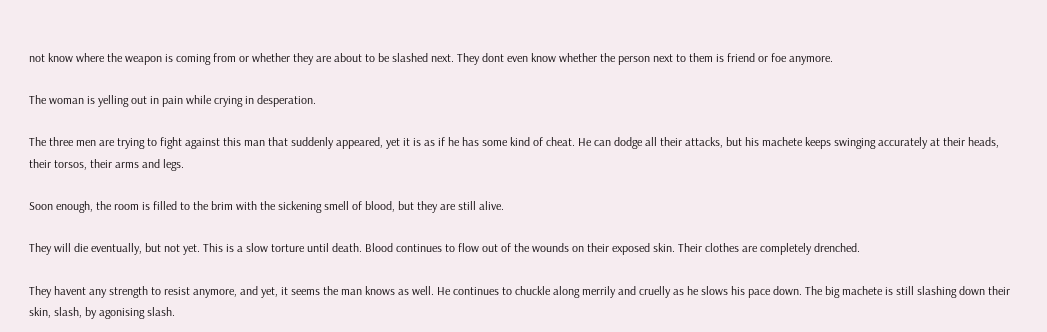not know where the weapon is coming from or whether they are about to be slashed next. They dont even know whether the person next to them is friend or foe anymore.

The woman is yelling out in pain while crying in desperation.

The three men are trying to fight against this man that suddenly appeared, yet it is as if he has some kind of cheat. He can dodge all their attacks, but his machete keeps swinging accurately at their heads, their torsos, their arms and legs.

Soon enough, the room is filled to the brim with the sickening smell of blood, but they are still alive.

They will die eventually, but not yet. This is a slow torture until death. Blood continues to flow out of the wounds on their exposed skin. Their clothes are completely drenched.

They havent any strength to resist anymore, and yet, it seems the man knows as well. He continues to chuckle along merrily and cruelly as he slows his pace down. The big machete is still slashing down their skin, slash, by agonising slash.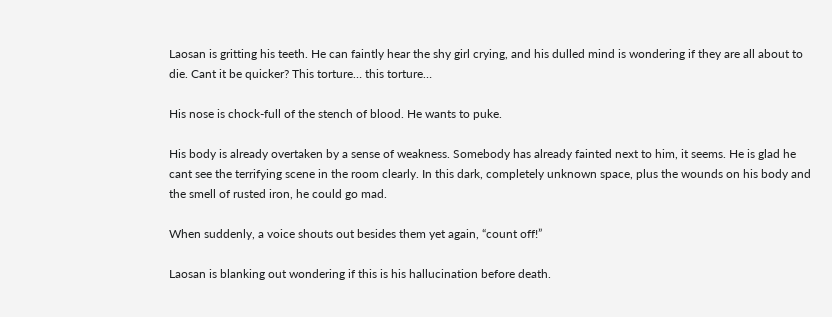Laosan is gritting his teeth. He can faintly hear the shy girl crying, and his dulled mind is wondering if they are all about to die. Cant it be quicker? This torture… this torture…

His nose is chock-full of the stench of blood. He wants to puke.

His body is already overtaken by a sense of weakness. Somebody has already fainted next to him, it seems. He is glad he cant see the terrifying scene in the room clearly. In this dark, completely unknown space, plus the wounds on his body and the smell of rusted iron, he could go mad.

When suddenly, a voice shouts out besides them yet again, “count off!”

Laosan is blanking out wondering if this is his hallucination before death.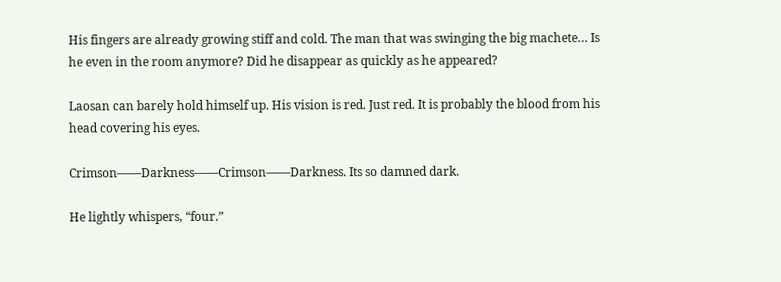His fingers are already growing stiff and cold. The man that was swinging the big machete… Is he even in the room anymore? Did he disappear as quickly as he appeared?

Laosan can barely hold himself up. His vision is red. Just red. It is probably the blood from his head covering his eyes.

Crimson——Darkness——Crimson——Darkness. Its so damned dark.

He lightly whispers, “four.”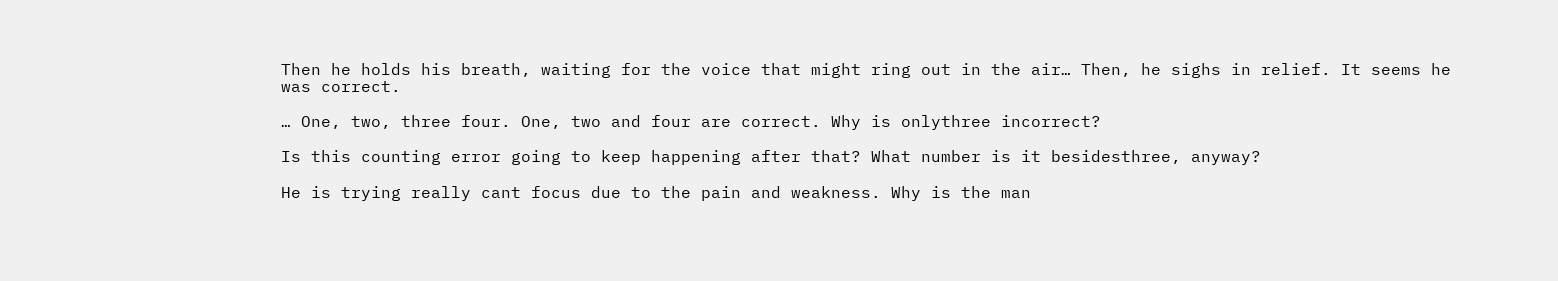Then he holds his breath, waiting for the voice that might ring out in the air… Then, he sighs in relief. It seems he was correct.

… One, two, three four. One, two and four are correct. Why is onlythree incorrect?

Is this counting error going to keep happening after that? What number is it besidesthree, anyway?

He is trying really cant focus due to the pain and weakness. Why is the man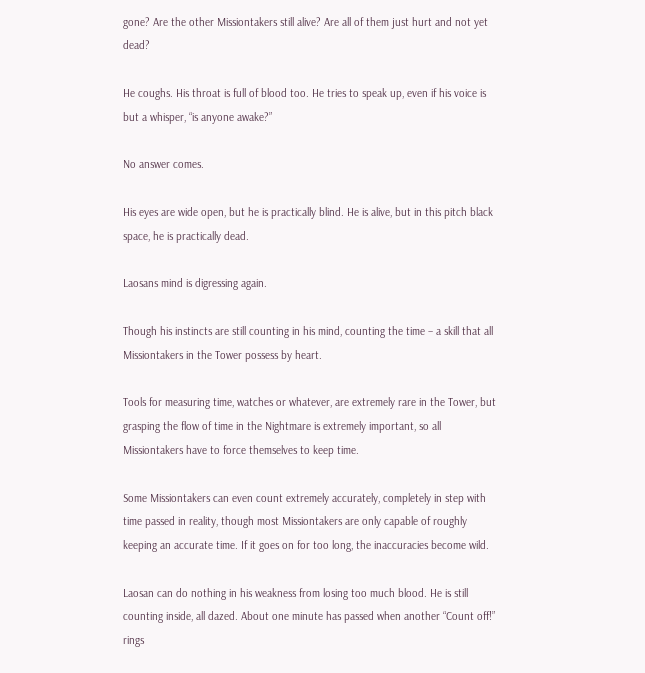gone? Are the other Missiontakers still alive? Are all of them just hurt and not yet dead?

He coughs. His throat is full of blood too. He tries to speak up, even if his voice is but a whisper, “is anyone awake?”

No answer comes.

His eyes are wide open, but he is practically blind. He is alive, but in this pitch black space, he is practically dead.

Laosans mind is digressing again.

Though his instincts are still counting in his mind, counting the time – a skill that all Missiontakers in the Tower possess by heart.

Tools for measuring time, watches or whatever, are extremely rare in the Tower, but grasping the flow of time in the Nightmare is extremely important, so all Missiontakers have to force themselves to keep time.

Some Missiontakers can even count extremely accurately, completely in step with time passed in reality, though most Missiontakers are only capable of roughly keeping an accurate time. If it goes on for too long, the inaccuracies become wild.

Laosan can do nothing in his weakness from losing too much blood. He is still counting inside, all dazed. About one minute has passed when another “Count off!” rings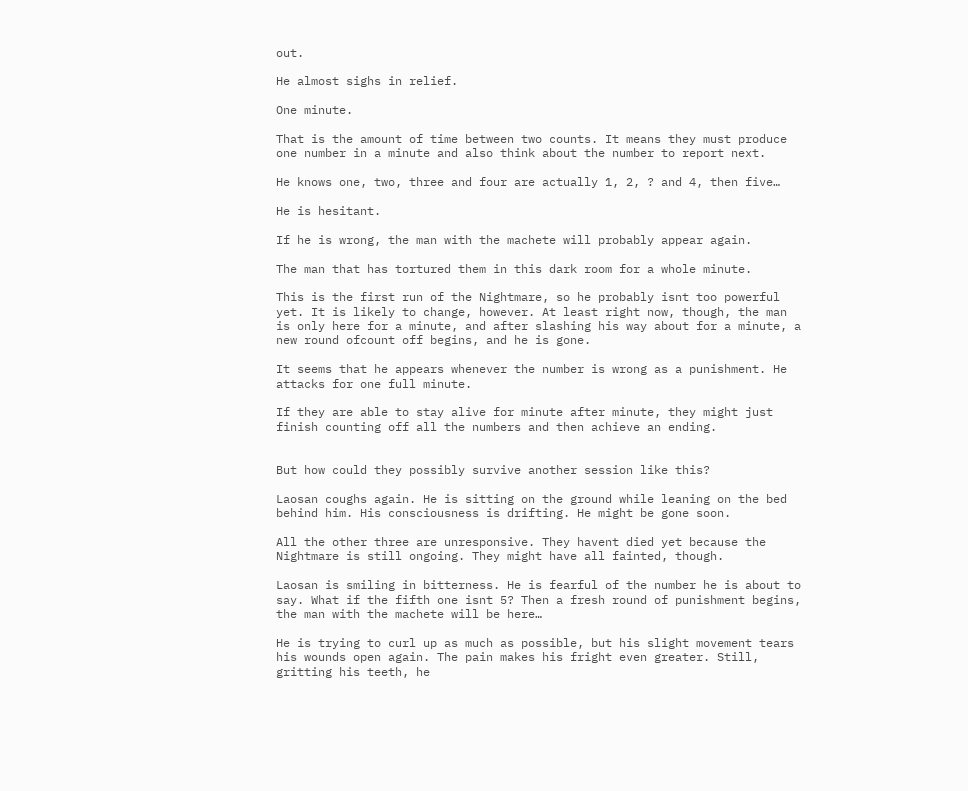out.

He almost sighs in relief.

One minute.

That is the amount of time between two counts. It means they must produce one number in a minute and also think about the number to report next.

He knows one, two, three and four are actually 1, 2, ? and 4, then five…

He is hesitant.

If he is wrong, the man with the machete will probably appear again.

The man that has tortured them in this dark room for a whole minute.

This is the first run of the Nightmare, so he probably isnt too powerful yet. It is likely to change, however. At least right now, though, the man is only here for a minute, and after slashing his way about for a minute, a new round ofcount off begins, and he is gone.

It seems that he appears whenever the number is wrong as a punishment. He attacks for one full minute.

If they are able to stay alive for minute after minute, they might just finish counting off all the numbers and then achieve an ending.


But how could they possibly survive another session like this?

Laosan coughs again. He is sitting on the ground while leaning on the bed behind him. His consciousness is drifting. He might be gone soon.

All the other three are unresponsive. They havent died yet because the Nightmare is still ongoing. They might have all fainted, though.

Laosan is smiling in bitterness. He is fearful of the number he is about to say. What if the fifth one isnt 5? Then a fresh round of punishment begins, the man with the machete will be here…

He is trying to curl up as much as possible, but his slight movement tears his wounds open again. The pain makes his fright even greater. Still, gritting his teeth, he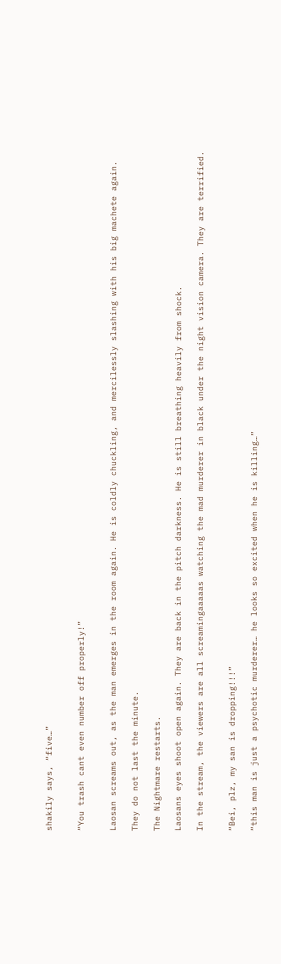shakily says, “five…”


“You trash cant even number off properly!”


Laosan screams out, as the man emerges in the room again. He is coldly chuckling, and mercilessly slashing with his big machete again.

They do not last the minute.

The Nightmare restarts.

Laosans eyes shoot open again. They are back in the pitch darkness. He is still breathing heavily from shock.

In the stream, the viewers are all screamingaaaaas watching the mad murderer in black under the night vision camera. They are terrified.


“Bei, plz, my san is dropping!!!”

“this man is just a psychotic murderer… he looks so excited when he is killing…”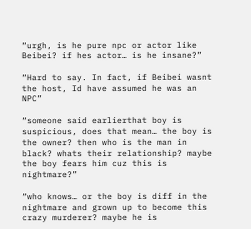“urgh, is he pure npc or actor like Beibei? if hes actor… is he insane?”

“Hard to say. In fact, if Beibei wasnt the host, Id have assumed he was an NPC”

“someone said earlierthat boy is suspicious, does that mean… the boy is the owner? then who is the man in black? whats their relationship? maybe the boy fears him cuz this is nightmare?”

“who knows… or the boy is diff in the nightmare and grown up to become this crazy murderer? maybe he is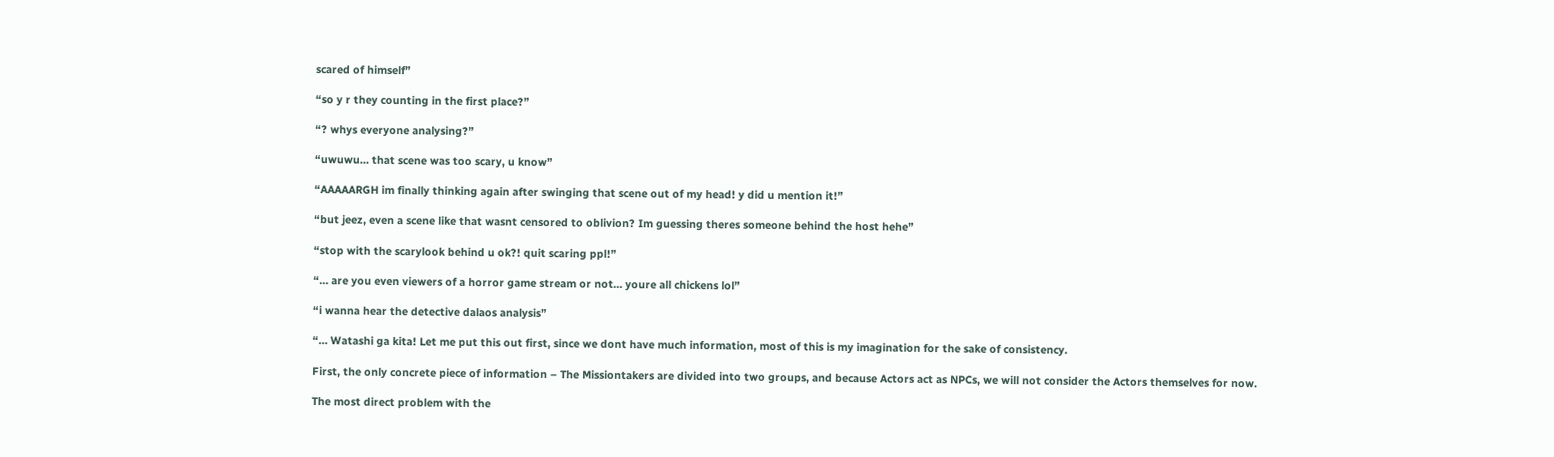scared of himself”

“so y r they counting in the first place?”

“? whys everyone analysing?”

“uwuwu… that scene was too scary, u know”

“AAAAARGH im finally thinking again after swinging that scene out of my head! y did u mention it!”

“but jeez, even a scene like that wasnt censored to oblivion? Im guessing theres someone behind the host hehe”

“stop with the scarylook behind u ok?! quit scaring ppl!”

“… are you even viewers of a horror game stream or not… youre all chickens lol”

“i wanna hear the detective dalaos analysis”

“… Watashi ga kita! Let me put this out first, since we dont have much information, most of this is my imagination for the sake of consistency.

First, the only concrete piece of information – The Missiontakers are divided into two groups, and because Actors act as NPCs, we will not consider the Actors themselves for now.

The most direct problem with the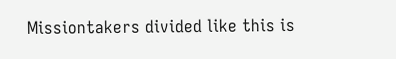Missiontakers divided like this is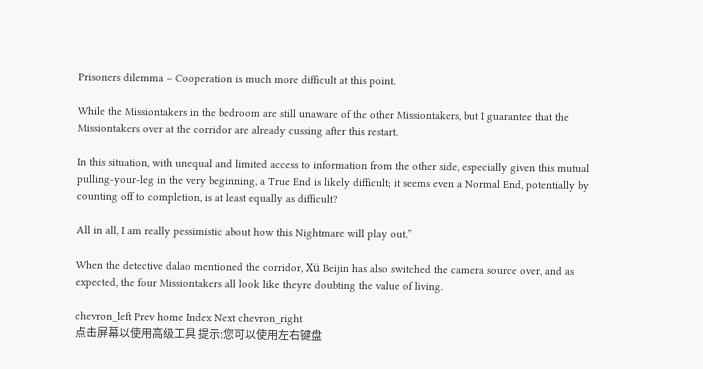Prisoners dilemma – Cooperation is much more difficult at this point.

While the Missiontakers in the bedroom are still unaware of the other Missiontakers, but I guarantee that the Missiontakers over at the corridor are already cussing after this restart.

In this situation, with unequal and limited access to information from the other side, especially given this mutual pulling-your-leg in the very beginning, a True End is likely difficult; it seems even a Normal End, potentially by counting off to completion, is at least equally as difficult?

All in all, I am really pessimistic about how this Nightmare will play out.”

When the detective dalao mentioned the corridor, Xü Beijin has also switched the camera source over, and as expected, the four Missiontakers all look like theyre doubting the value of living.

chevron_left Prev home Index Next chevron_right
点击屏幕以使用高级工具 提示:您可以使用左右键盘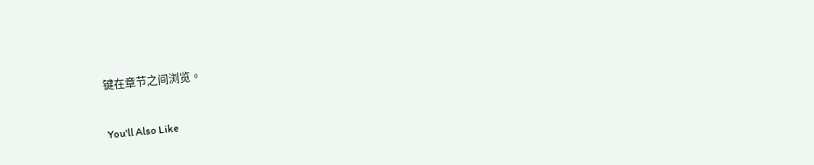键在章节之间浏览。

You'll Also Like